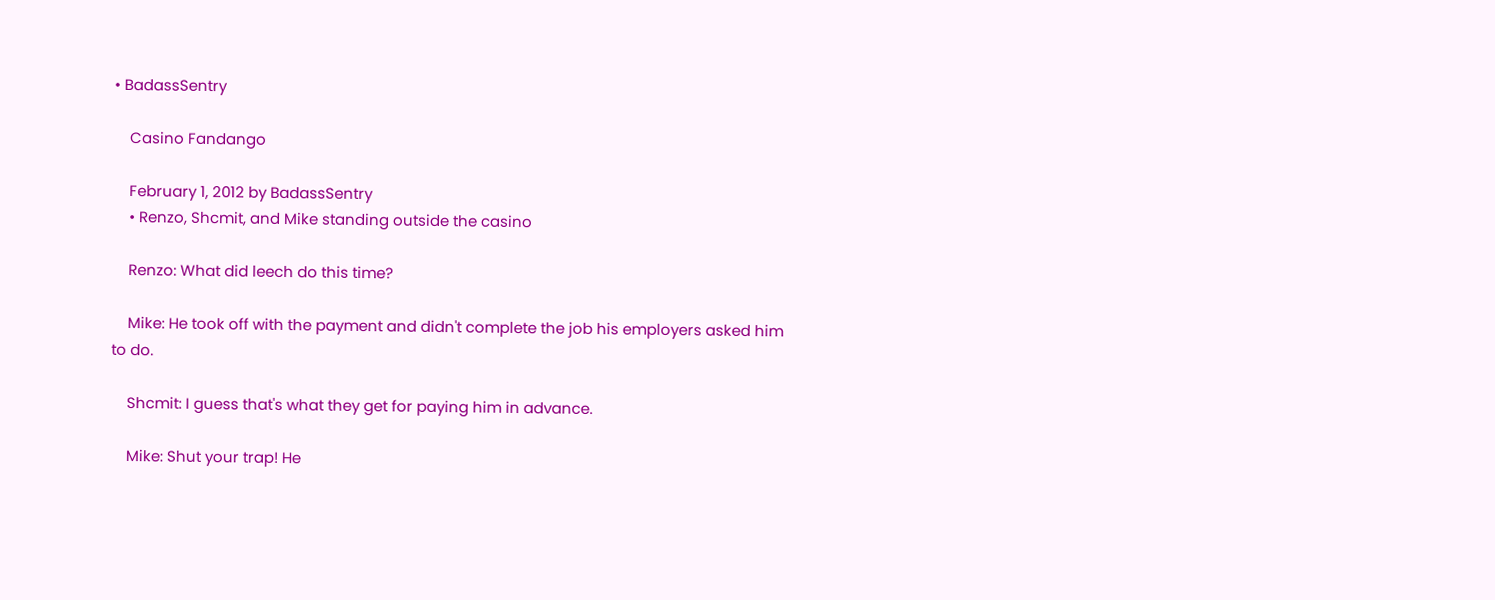• BadassSentry

    Casino Fandango

    February 1, 2012 by BadassSentry
    • Renzo, Shcmit, and Mike standing outside the casino

    Renzo: What did leech do this time?

    Mike: He took off with the payment and didn't complete the job his employers asked him to do.

    Shcmit: I guess that's what they get for paying him in advance.

    Mike: Shut your trap! He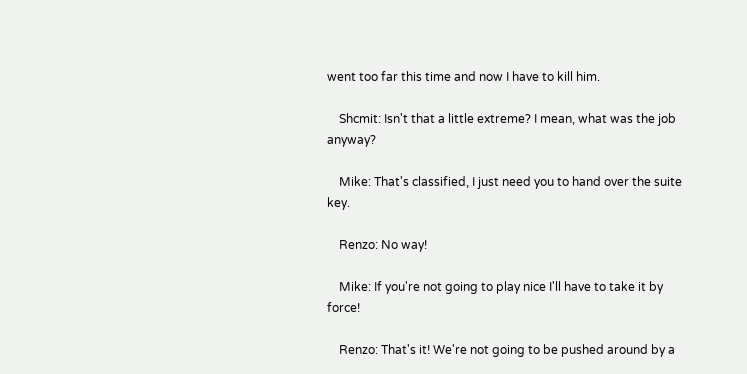went too far this time and now I have to kill him.

    Shcmit: Isn't that a little extreme? I mean, what was the job anyway?

    Mike: That's classified, I just need you to hand over the suite key.

    Renzo: No way!

    Mike: If you're not going to play nice I'll have to take it by force!

    Renzo: That's it! We're not going to be pushed around by a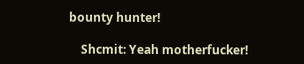bounty hunter!

    Shcmit: Yeah motherfucker!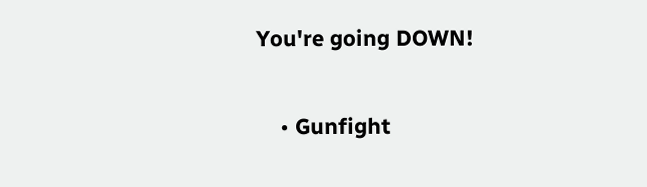You're going DOWN!

    • Gunfight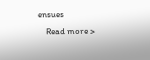ensues
    Read more >